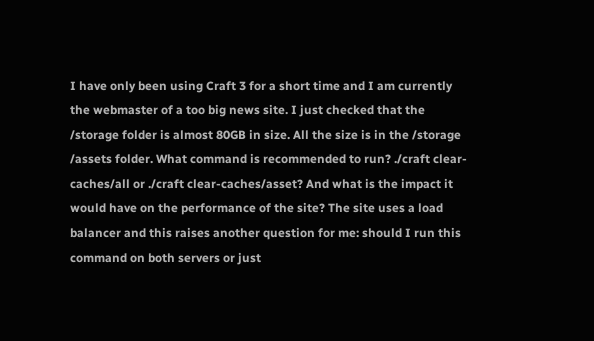I have only been using Craft 3 for a short time and I am currently the webmaster of a too big news site. I just checked that the /storage folder is almost 80GB in size. All the size is in the /storage /assets folder. What command is recommended to run? ./craft clear-caches/all or ./craft clear-caches/asset? And what is the impact it would have on the performance of the site? The site uses a load balancer and this raises another question for me: should I run this command on both servers or just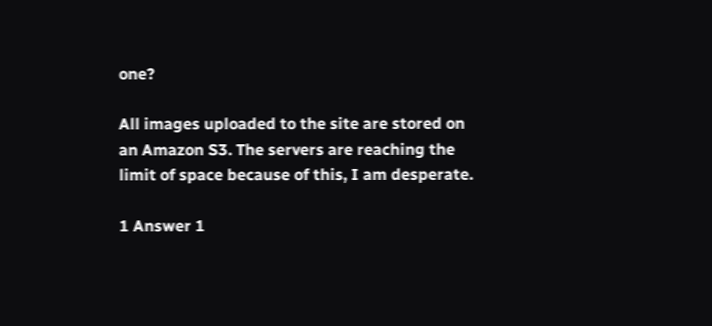one?

All images uploaded to the site are stored on an Amazon S3. The servers are reaching the limit of space because of this, I am desperate.

1 Answer 1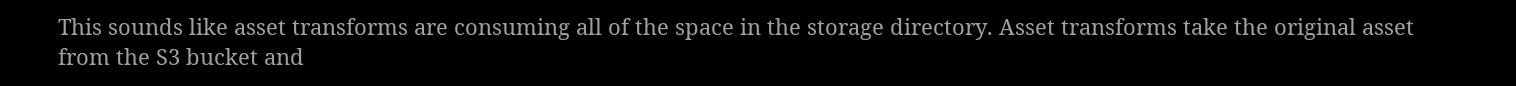This sounds like asset transforms are consuming all of the space in the storage directory. Asset transforms take the original asset from the S3 bucket and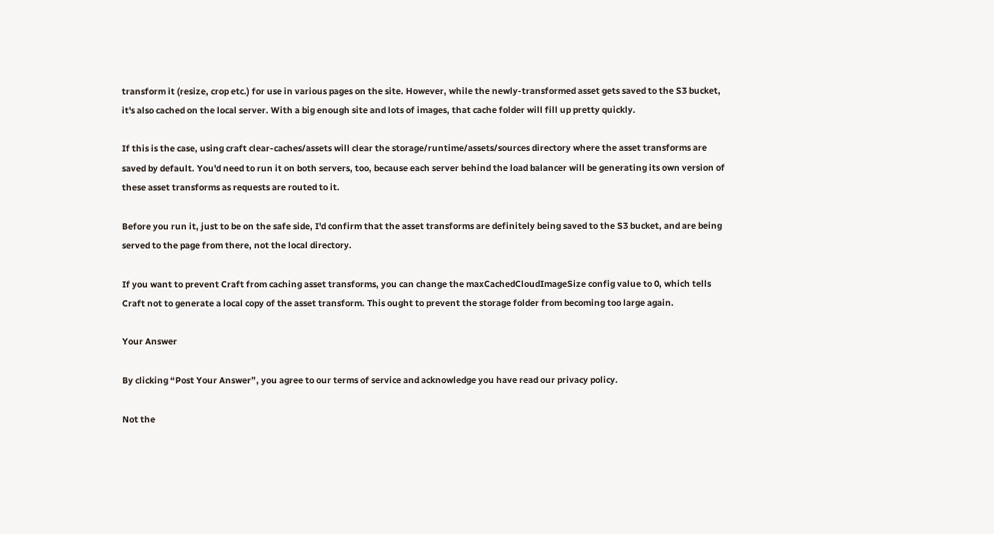transform it (resize, crop etc.) for use in various pages on the site. However, while the newly-transformed asset gets saved to the S3 bucket, it's also cached on the local server. With a big enough site and lots of images, that cache folder will fill up pretty quickly.

If this is the case, using craft clear-caches/assets will clear the storage/runtime/assets/sources directory where the asset transforms are saved by default. You'd need to run it on both servers, too, because each server behind the load balancer will be generating its own version of these asset transforms as requests are routed to it.

Before you run it, just to be on the safe side, I'd confirm that the asset transforms are definitely being saved to the S3 bucket, and are being served to the page from there, not the local directory.

If you want to prevent Craft from caching asset transforms, you can change the maxCachedCloudImageSize config value to 0, which tells Craft not to generate a local copy of the asset transform. This ought to prevent the storage folder from becoming too large again.

Your Answer

By clicking “Post Your Answer”, you agree to our terms of service and acknowledge you have read our privacy policy.

Not the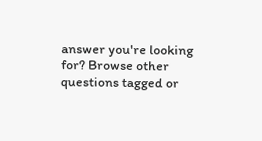answer you're looking for? Browse other questions tagged or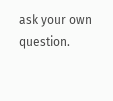ask your own question.